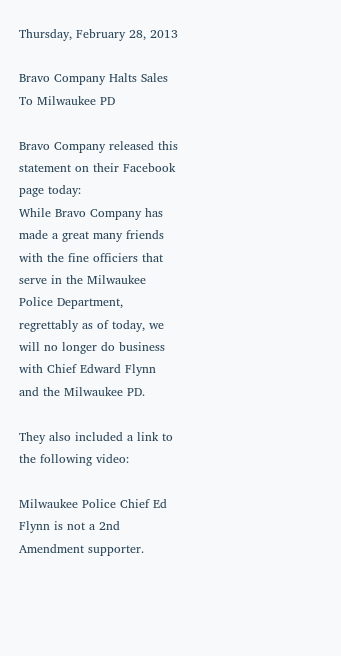Thursday, February 28, 2013

Bravo Company Halts Sales To Milwaukee PD

Bravo Company released this statement on their Facebook page today:
While Bravo Company has made a great many friends with the fine officiers that serve in the Milwaukee Police Department, regrettably as of today, we will no longer do business with Chief Edward Flynn and the Milwaukee PD.

They also included a link to the following video:

Milwaukee Police Chief Ed Flynn is not a 2nd Amendment supporter.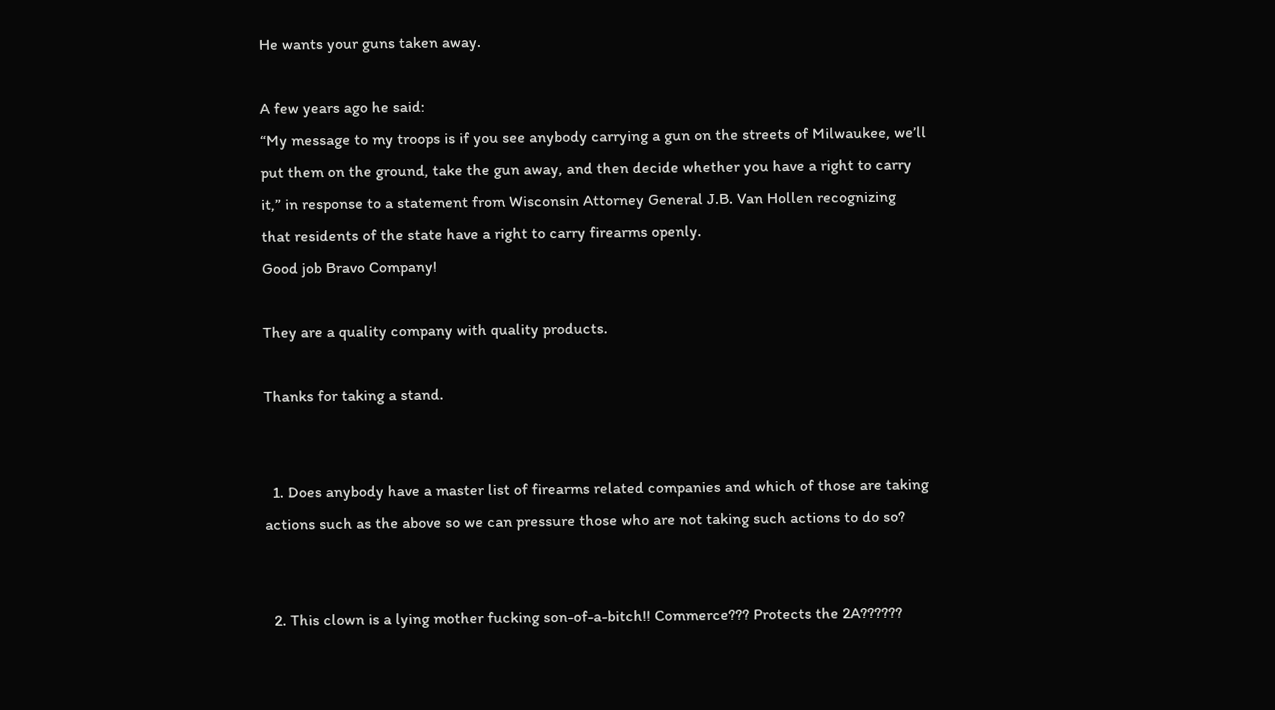He wants your guns taken away.

A few years ago he said:
“My message to my troops is if you see anybody carrying a gun on the streets of Milwaukee, we’ll put them on the ground, take the gun away, and then decide whether you have a right to carry it,” in response to a statement from Wisconsin Attorney General J.B. Van Hollen recognizing that residents of the state have a right to carry firearms openly.
Good job Bravo Company!

They are a quality company with quality products.

Thanks for taking a stand.


  1. Does anybody have a master list of firearms related companies and which of those are taking actions such as the above so we can pressure those who are not taking such actions to do so?


  2. This clown is a lying mother fucking son-of-a-bitch!! Commerce??? Protects the 2A??????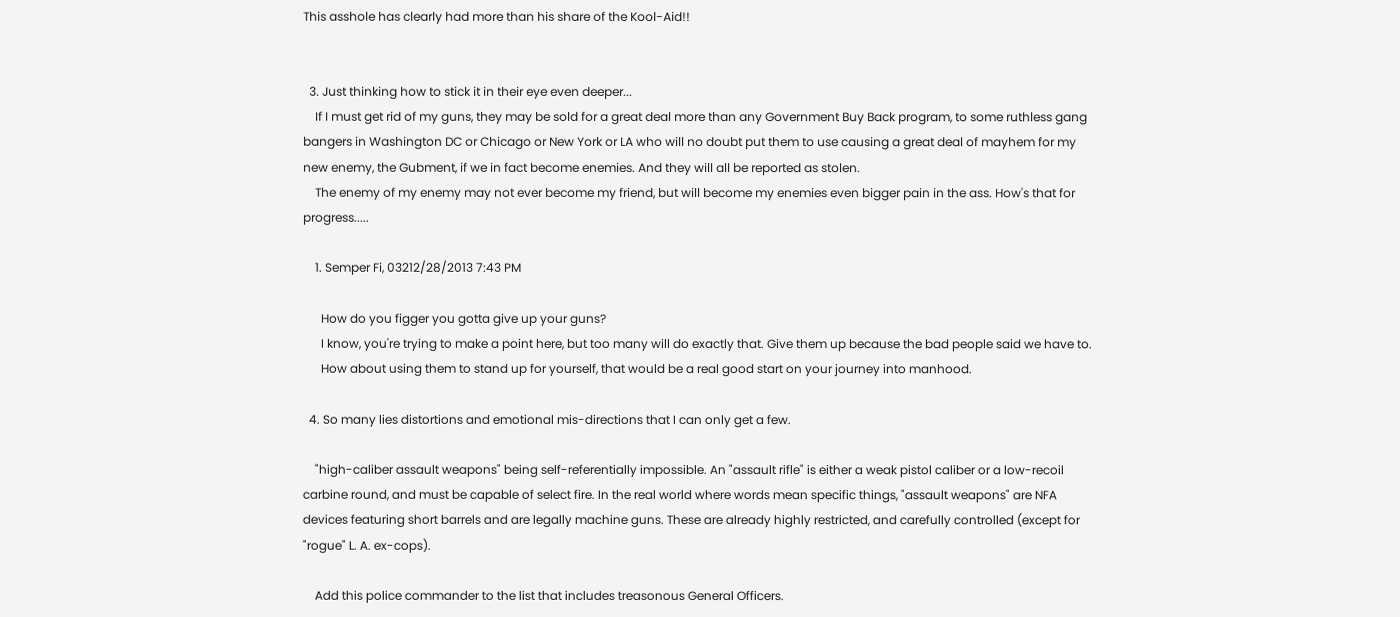This asshole has clearly had more than his share of the Kool-Aid!!


  3. Just thinking how to stick it in their eye even deeper...
    If I must get rid of my guns, they may be sold for a great deal more than any Government Buy Back program, to some ruthless gang bangers in Washington DC or Chicago or New York or LA who will no doubt put them to use causing a great deal of mayhem for my new enemy, the Gubment, if we in fact become enemies. And they will all be reported as stolen.
    The enemy of my enemy may not ever become my friend, but will become my enemies even bigger pain in the ass. How's that for progress.....

    1. Semper Fi, 03212/28/2013 7:43 PM

      How do you figger you gotta give up your guns?
      I know, you're trying to make a point here, but too many will do exactly that. Give them up because the bad people said we have to.
      How about using them to stand up for yourself, that would be a real good start on your journey into manhood.

  4. So many lies distortions and emotional mis-directions that I can only get a few.

    "high-caliber assault weapons" being self-referentially impossible. An "assault rifle" is either a weak pistol caliber or a low-recoil carbine round, and must be capable of select fire. In the real world where words mean specific things, "assault weapons" are NFA devices featuring short barrels and are legally machine guns. These are already highly restricted, and carefully controlled (except for "rogue" L. A. ex-cops).

    Add this police commander to the list that includes treasonous General Officers.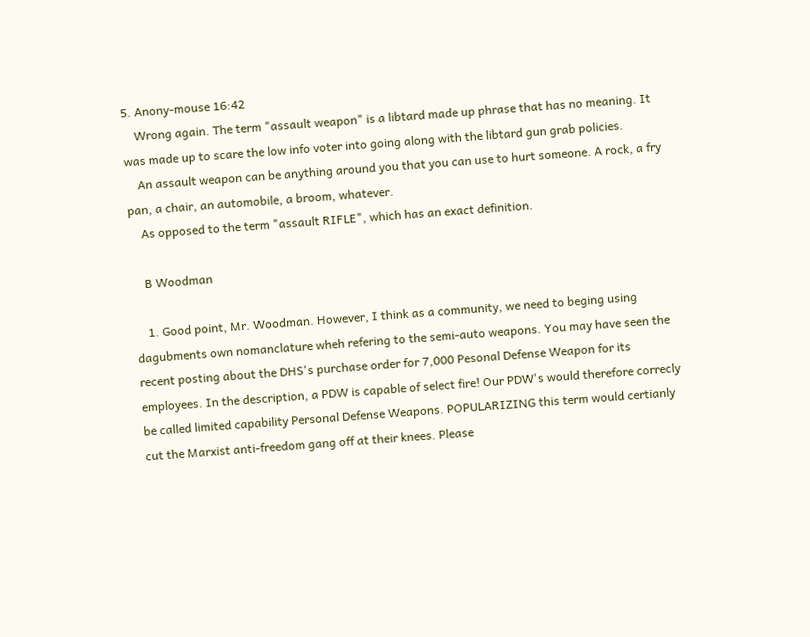5. Anony-mouse 16:42
    Wrong again. The term "assault weapon" is a libtard made up phrase that has no meaning. It was made up to scare the low info voter into going along with the libtard gun grab policies.
    An assault weapon can be anything around you that you can use to hurt someone. A rock, a fry pan, a chair, an automobile, a broom, whatever.
    As opposed to the term "assault RIFLE", which has an exact definition.

    B Woodman

    1. Good point, Mr. Woodman. However, I think as a community, we need to beging using dagubments own nomanclature wheh refering to the semi-auto weapons. You may have seen the recent posting about the DHS's purchase order for 7,000 Pesonal Defense Weapon for its employees. In the description, a PDW is capable of select fire! Our PDW's would therefore correcly be called limited capability Personal Defense Weapons. POPULARIZING this term would certianly cut the Marxist anti-freedom gang off at their knees. Please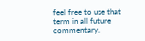feel free to use that term in all future commentary.